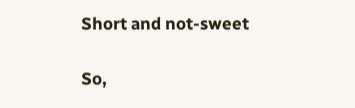Short and not-sweet

So,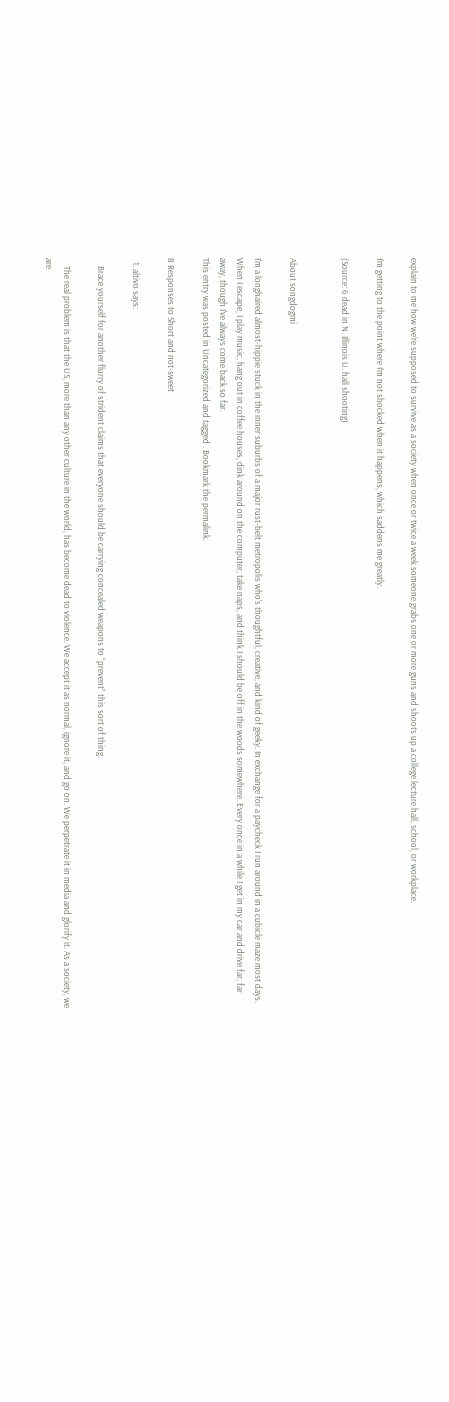explain to me how we’re supposed to survive as a society when once or twice a week someone grabs one or more guns and shoots up a college lecture hall, school, or workplace.

I’m getting to the point where I’m not shocked when it happens, which saddens me greatly.

(Source: 6 dead in N. Illinois U. hall shooting)


About songdogmi

I'm a longhaired almost-hippie stuck in the inner suburbs of a major rust-belt metropolis who's thoughtful, creative, and kind of geeky. In exchange for a paycheck I run around in a cubicle maze most days. When I escape, I play music, hang out in coffee houses, dink around on the computer, take naps, and think I should be off in the woods somewhere. Every once in a while I get in my car and drive far, far away, though I've always come back so far.
This entry was posted in Uncategorized and tagged . Bookmark the permalink.

8 Responses to Short and not-sweet

  1. altivo says:

    Brace yourself for another flurry of strident claims that everyone should be carrying concealed weapons to “prevent” this sort of thing.

    The real problem is that the US, more than any other culture in the world, has become dead to violence. We accept it as normal, ignore it, and go on. We perpetrate it in media and glorify it. As a society, we are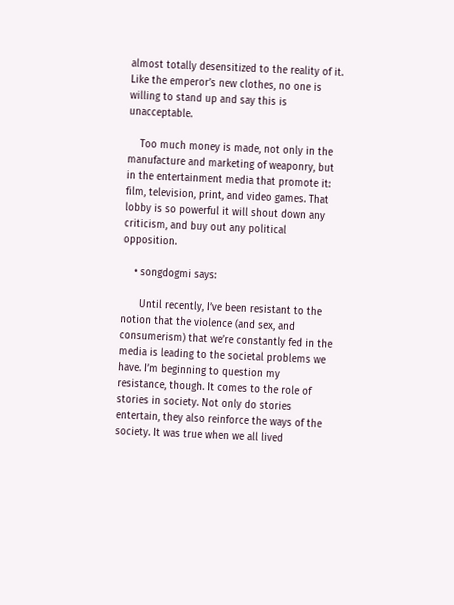almost totally desensitized to the reality of it. Like the emperor’s new clothes, no one is willing to stand up and say this is unacceptable.

    Too much money is made, not only in the manufacture and marketing of weaponry, but in the entertainment media that promote it: film, television, print, and video games. That lobby is so powerful it will shout down any criticism, and buy out any political opposition.

    • songdogmi says:

      Until recently, I’ve been resistant to the notion that the violence (and sex, and consumerism) that we’re constantly fed in the media is leading to the societal problems we have. I’m beginning to question my resistance, though. It comes to the role of stories in society. Not only do stories entertain, they also reinforce the ways of the society. It was true when we all lived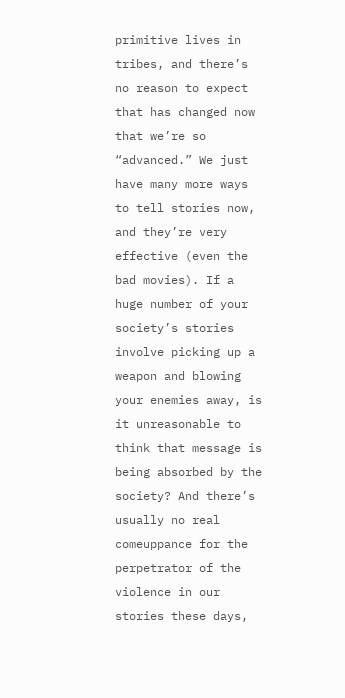primitive lives in tribes, and there’s no reason to expect that has changed now that we’re so “advanced.” We just have many more ways to tell stories now, and they’re very effective (even the bad movies). If a huge number of your society’s stories involve picking up a weapon and blowing your enemies away, is it unreasonable to think that message is being absorbed by the society? And there’s usually no real comeuppance for the perpetrator of the violence in our stories these days,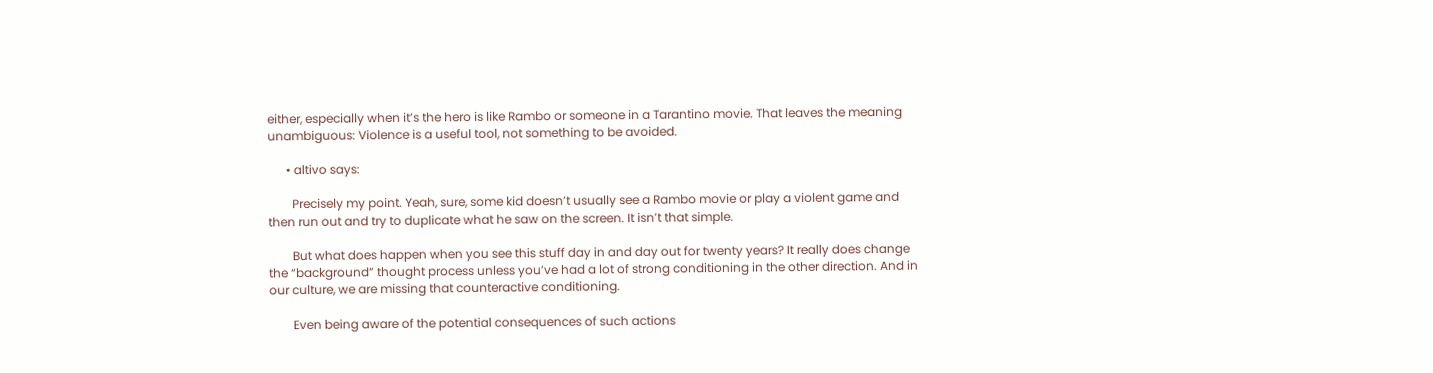either, especially when it’s the hero is like Rambo or someone in a Tarantino movie. That leaves the meaning unambiguous: Violence is a useful tool, not something to be avoided.

      • altivo says:

        Precisely my point. Yeah, sure, some kid doesn’t usually see a Rambo movie or play a violent game and then run out and try to duplicate what he saw on the screen. It isn’t that simple.

        But what does happen when you see this stuff day in and day out for twenty years? It really does change the “background” thought process unless you’ve had a lot of strong conditioning in the other direction. And in our culture, we are missing that counteractive conditioning.

        Even being aware of the potential consequences of such actions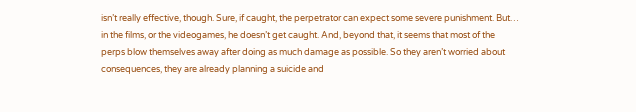isn’t really effective, though. Sure, if caught, the perpetrator can expect some severe punishment. But… in the films, or the videogames, he doesn’t get caught. And, beyond that, it seems that most of the perps blow themselves away after doing as much damage as possible. So they aren’t worried about consequences, they are already planning a suicide and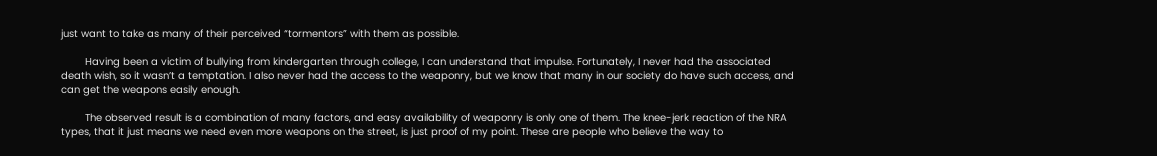just want to take as many of their perceived “tormentors” with them as possible.

        Having been a victim of bullying from kindergarten through college, I can understand that impulse. Fortunately, I never had the associated death wish, so it wasn’t a temptation. I also never had the access to the weaponry, but we know that many in our society do have such access, and can get the weapons easily enough.

        The observed result is a combination of many factors, and easy availability of weaponry is only one of them. The knee-jerk reaction of the NRA types, that it just means we need even more weapons on the street, is just proof of my point. These are people who believe the way to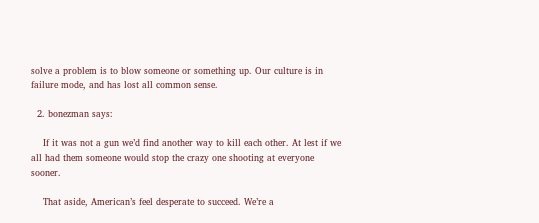solve a problem is to blow someone or something up. Our culture is in failure mode, and has lost all common sense.

  2. bonezman says:

    If it was not a gun we’d find another way to kill each other. At lest if we all had them someone would stop the crazy one shooting at everyone sooner.

    That aside, American’s feel desperate to succeed. We’re a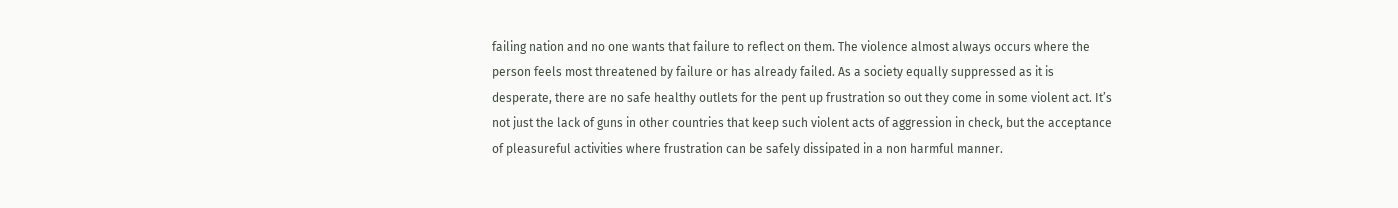failing nation and no one wants that failure to reflect on them. The violence almost always occurs where the person feels most threatened by failure or has already failed. As a society equally suppressed as it is desperate, there are no safe healthy outlets for the pent up frustration so out they come in some violent act. It’s not just the lack of guns in other countries that keep such violent acts of aggression in check, but the acceptance of pleasureful activities where frustration can be safely dissipated in a non harmful manner.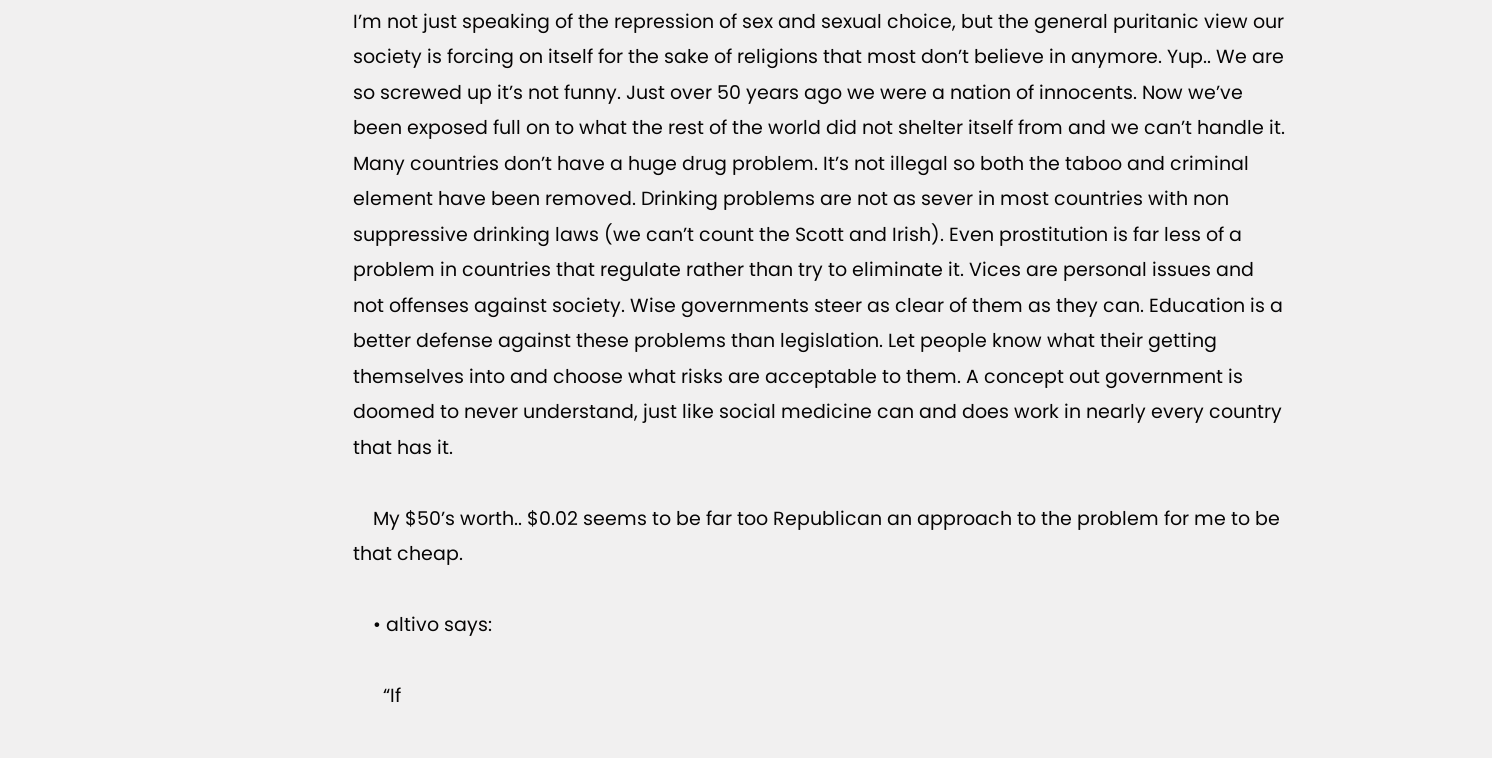I’m not just speaking of the repression of sex and sexual choice, but the general puritanic view our society is forcing on itself for the sake of religions that most don’t believe in anymore. Yup.. We are so screwed up it’s not funny. Just over 50 years ago we were a nation of innocents. Now we’ve been exposed full on to what the rest of the world did not shelter itself from and we can’t handle it. Many countries don’t have a huge drug problem. It’s not illegal so both the taboo and criminal element have been removed. Drinking problems are not as sever in most countries with non suppressive drinking laws (we can’t count the Scott and Irish). Even prostitution is far less of a problem in countries that regulate rather than try to eliminate it. Vices are personal issues and not offenses against society. Wise governments steer as clear of them as they can. Education is a better defense against these problems than legislation. Let people know what their getting themselves into and choose what risks are acceptable to them. A concept out government is doomed to never understand, just like social medicine can and does work in nearly every country that has it.

    My $50’s worth.. $0.02 seems to be far too Republican an approach to the problem for me to be that cheap.

    • altivo says:

      “If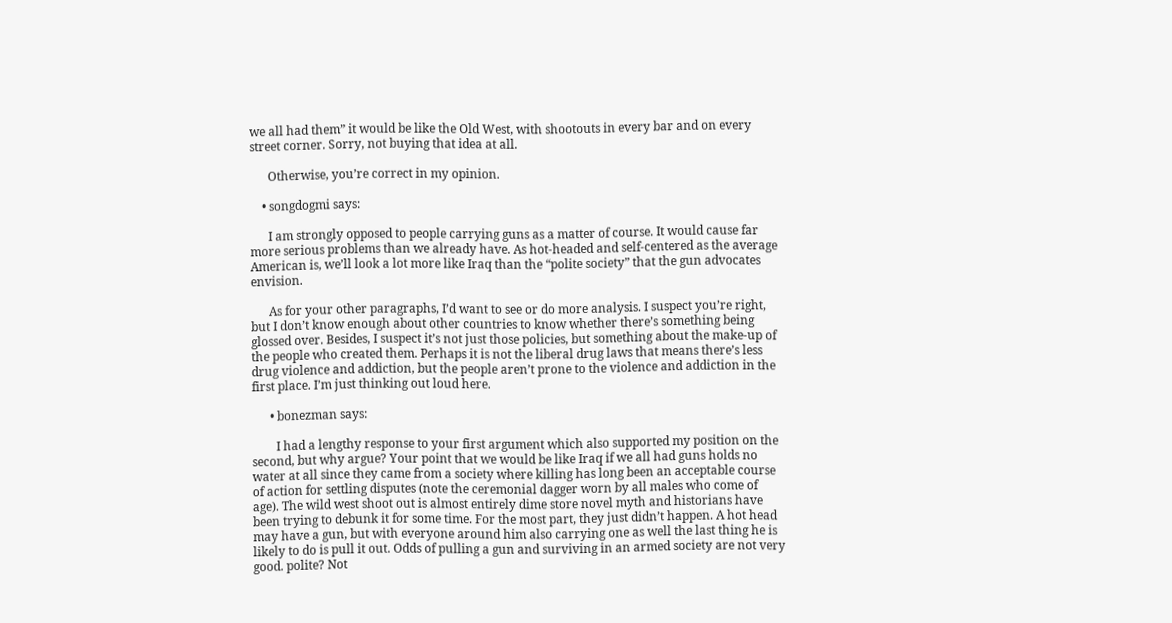we all had them” it would be like the Old West, with shootouts in every bar and on every street corner. Sorry, not buying that idea at all.

      Otherwise, you’re correct in my opinion.

    • songdogmi says:

      I am strongly opposed to people carrying guns as a matter of course. It would cause far more serious problems than we already have. As hot-headed and self-centered as the average American is, we’ll look a lot more like Iraq than the “polite society” that the gun advocates envision.

      As for your other paragraphs, I’d want to see or do more analysis. I suspect you’re right, but I don’t know enough about other countries to know whether there’s something being glossed over. Besides, I suspect it’s not just those policies, but something about the make-up of the people who created them. Perhaps it is not the liberal drug laws that means there’s less drug violence and addiction, but the people aren’t prone to the violence and addiction in the first place. I’m just thinking out loud here.

      • bonezman says:

        I had a lengthy response to your first argument which also supported my position on the second, but why argue? Your point that we would be like Iraq if we all had guns holds no water at all since they came from a society where killing has long been an acceptable course of action for settling disputes (note the ceremonial dagger worn by all males who come of age). The wild west shoot out is almost entirely dime store novel myth and historians have been trying to debunk it for some time. For the most part, they just didn’t happen. A hot head may have a gun, but with everyone around him also carrying one as well the last thing he is likely to do is pull it out. Odds of pulling a gun and surviving in an armed society are not very good. polite? Not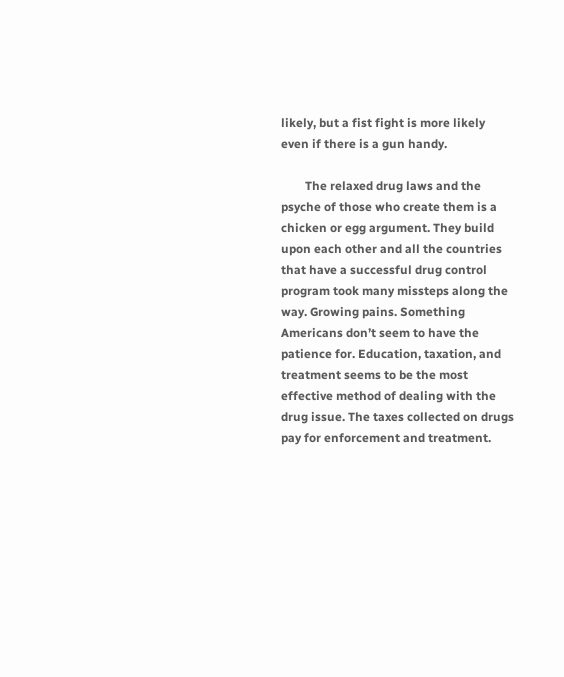likely, but a fist fight is more likely even if there is a gun handy.

        The relaxed drug laws and the psyche of those who create them is a chicken or egg argument. They build upon each other and all the countries that have a successful drug control program took many missteps along the way. Growing pains. Something Americans don’t seem to have the patience for. Education, taxation, and treatment seems to be the most effective method of dealing with the drug issue. The taxes collected on drugs pay for enforcement and treatment.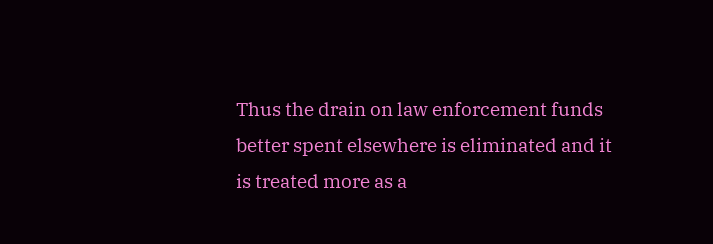Thus the drain on law enforcement funds better spent elsewhere is eliminated and it is treated more as a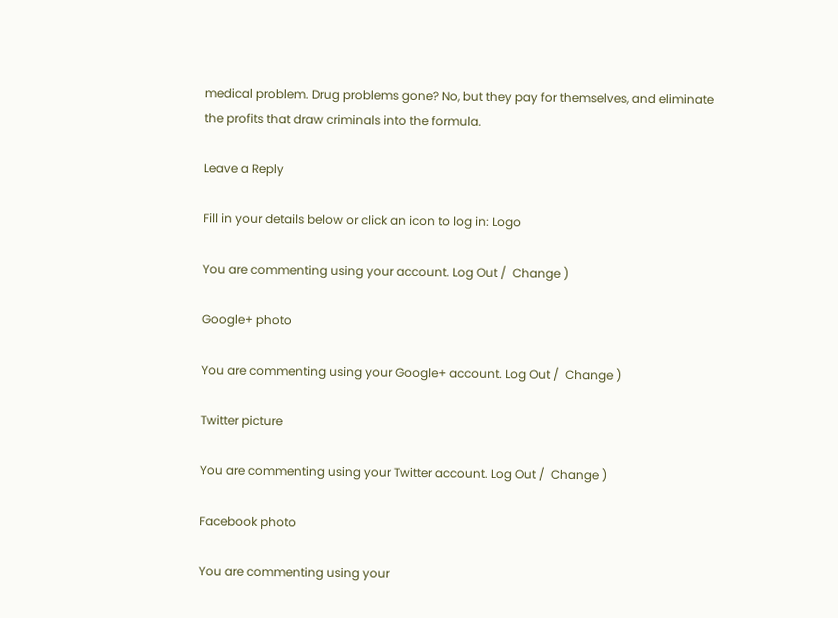medical problem. Drug problems gone? No, but they pay for themselves, and eliminate the profits that draw criminals into the formula.

Leave a Reply

Fill in your details below or click an icon to log in: Logo

You are commenting using your account. Log Out /  Change )

Google+ photo

You are commenting using your Google+ account. Log Out /  Change )

Twitter picture

You are commenting using your Twitter account. Log Out /  Change )

Facebook photo

You are commenting using your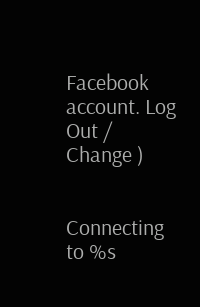Facebook account. Log Out /  Change )


Connecting to %s